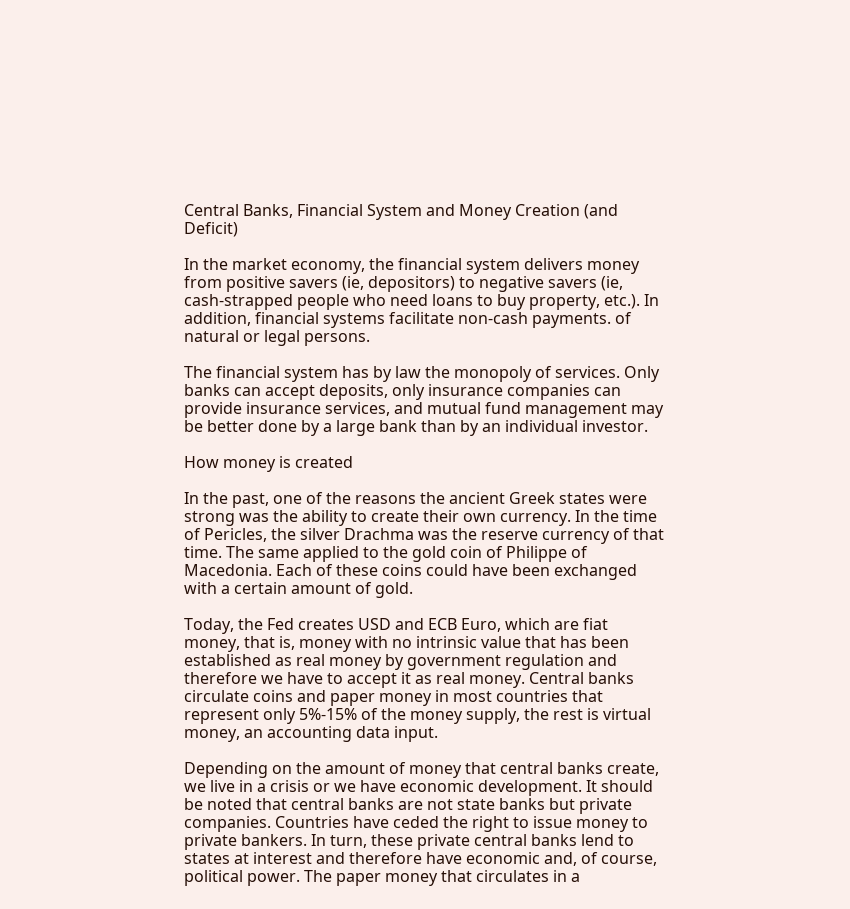Central Banks, Financial System and Money Creation (and Deficit)

In the market economy, the financial system delivers money from positive savers (ie, depositors) to negative savers (ie, cash-strapped people who need loans to buy property, etc.). In addition, financial systems facilitate non-cash payments. of natural or legal persons.

The financial system has by law the monopoly of services. Only banks can accept deposits, only insurance companies can provide insurance services, and mutual fund management may be better done by a large bank than by an individual investor.

How money is created

In the past, one of the reasons the ancient Greek states were strong was the ability to create their own currency. In the time of Pericles, the silver Drachma was the reserve currency of that time. The same applied to the gold coin of Philippe of Macedonia. Each of these coins could have been exchanged with a certain amount of gold.

Today, the Fed creates USD and ECB Euro, which are fiat money, that is, money with no intrinsic value that has been established as real money by government regulation and therefore we have to accept it as real money. Central banks circulate coins and paper money in most countries that represent only 5%-15% of the money supply, the rest is virtual money, an accounting data input.

Depending on the amount of money that central banks create, we live in a crisis or we have economic development. It should be noted that central banks are not state banks but private companies. Countries have ceded the right to issue money to private bankers. In turn, these private central banks lend to states at interest and therefore have economic and, of course, political power. The paper money that circulates in a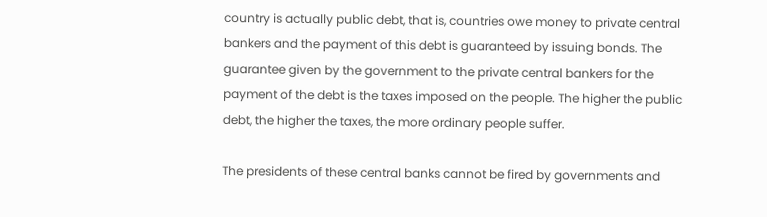country is actually public debt, that is, countries owe money to private central bankers and the payment of this debt is guaranteed by issuing bonds. The guarantee given by the government to the private central bankers for the payment of the debt is the taxes imposed on the people. The higher the public debt, the higher the taxes, the more ordinary people suffer.

The presidents of these central banks cannot be fired by governments and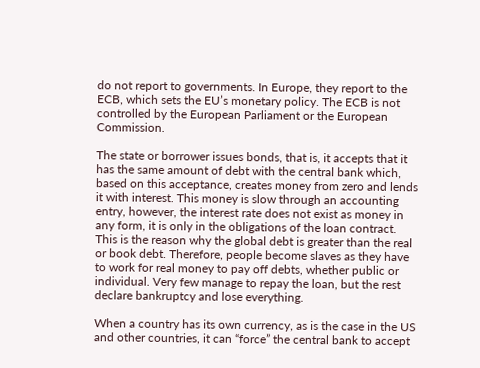do not report to governments. In Europe, they report to the ECB, which sets the EU’s monetary policy. The ECB is not controlled by the European Parliament or the European Commission.

The state or borrower issues bonds, that is, it accepts that it has the same amount of debt with the central bank which, based on this acceptance, creates money from zero and lends it with interest. This money is slow through an accounting entry, however, the interest rate does not exist as money in any form, it is only in the obligations of the loan contract. This is the reason why the global debt is greater than the real or book debt. Therefore, people become slaves as they have to work for real money to pay off debts, whether public or individual. Very few manage to repay the loan, but the rest declare bankruptcy and lose everything.

When a country has its own currency, as is the case in the US and other countries, it can “force” the central bank to accept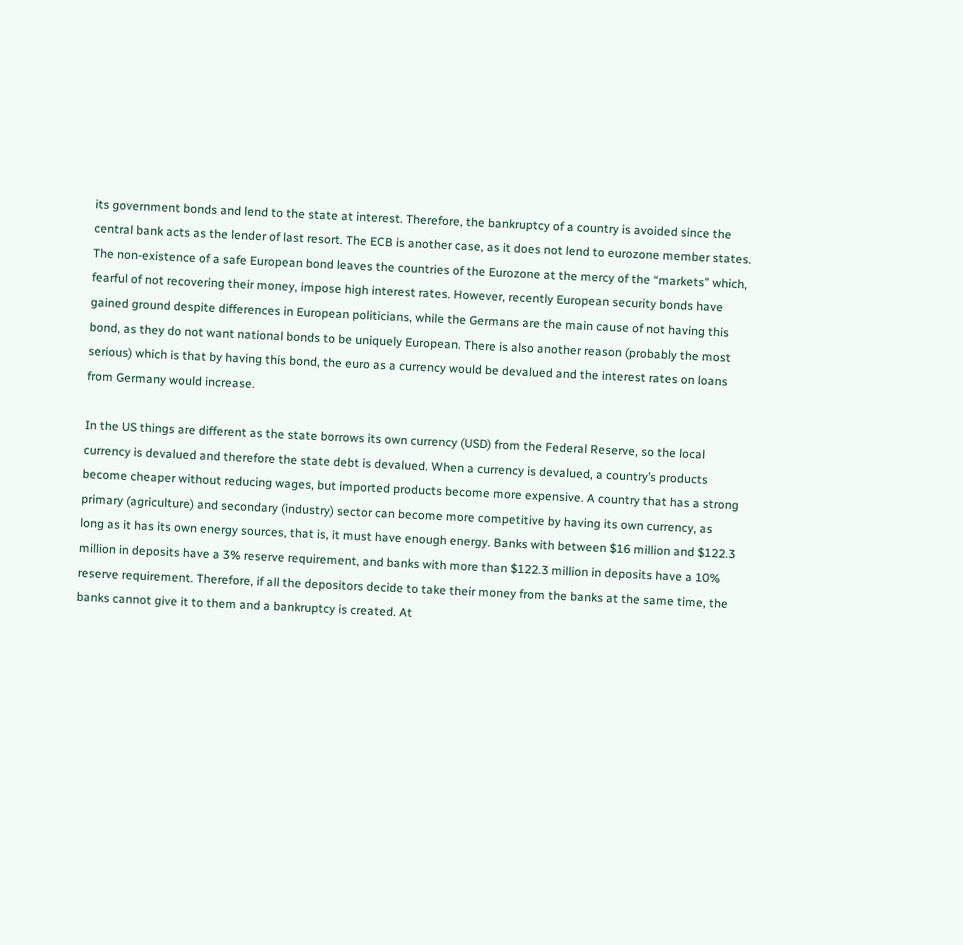its government bonds and lend to the state at interest. Therefore, the bankruptcy of a country is avoided since the central bank acts as the lender of last resort. The ECB is another case, as it does not lend to eurozone member states. The non-existence of a safe European bond leaves the countries of the Eurozone at the mercy of the “markets” which, fearful of not recovering their money, impose high interest rates. However, recently European security bonds have gained ground despite differences in European politicians, while the Germans are the main cause of not having this bond, as they do not want national bonds to be uniquely European. There is also another reason (probably the most serious) which is that by having this bond, the euro as a currency would be devalued and the interest rates on loans from Germany would increase.

In the US things are different as the state borrows its own currency (USD) from the Federal Reserve, so the local currency is devalued and therefore the state debt is devalued. When a currency is devalued, a country’s products become cheaper without reducing wages, but imported products become more expensive. A country that has a strong primary (agriculture) and secondary (industry) sector can become more competitive by having its own currency, as long as it has its own energy sources, that is, it must have enough energy. Banks with between $16 million and $122.3 million in deposits have a 3% reserve requirement, and banks with more than $122.3 million in deposits have a 10% reserve requirement. Therefore, if all the depositors decide to take their money from the banks at the same time, the banks cannot give it to them and a bankruptcy is created. At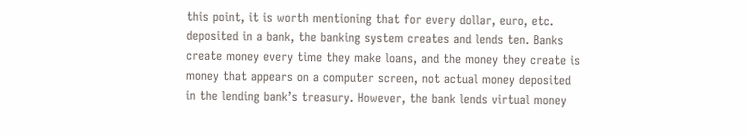this point, it is worth mentioning that for every dollar, euro, etc. deposited in a bank, the banking system creates and lends ten. Banks create money every time they make loans, and the money they create is money that appears on a computer screen, not actual money deposited in the lending bank’s treasury. However, the bank lends virtual money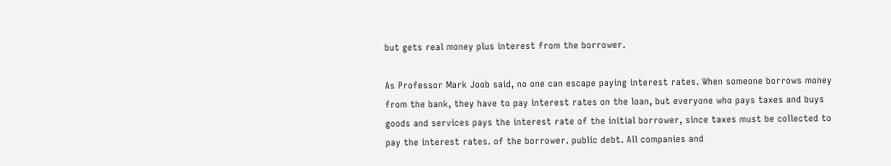but gets real money plus interest from the borrower.

As Professor Mark Joob said, no one can escape paying interest rates. When someone borrows money from the bank, they have to pay interest rates on the loan, but everyone who pays taxes and buys goods and services pays the interest rate of the initial borrower, since taxes must be collected to pay the interest rates. of the borrower. public debt. All companies and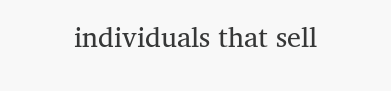individuals that sell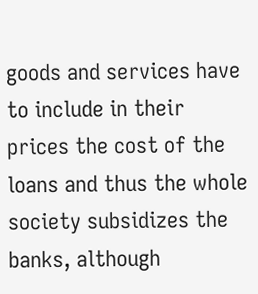goods and services have to include in their prices the cost of the loans and thus the whole society subsidizes the banks, although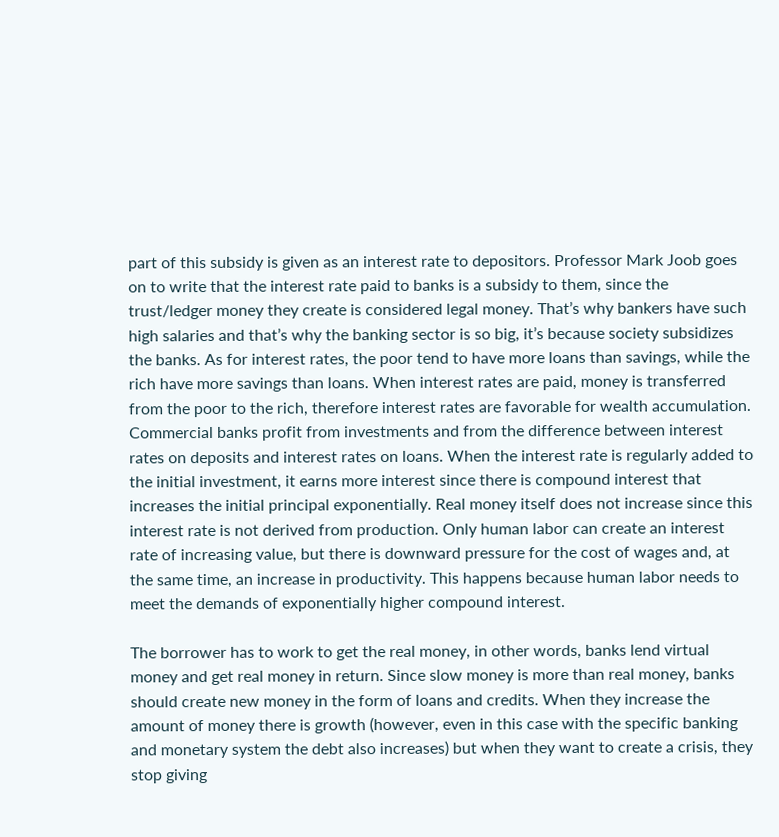part of this subsidy is given as an interest rate to depositors. Professor Mark Joob goes on to write that the interest rate paid to banks is a subsidy to them, since the trust/ledger money they create is considered legal money. That’s why bankers have such high salaries and that’s why the banking sector is so big, it’s because society subsidizes the banks. As for interest rates, the poor tend to have more loans than savings, while the rich have more savings than loans. When interest rates are paid, money is transferred from the poor to the rich, therefore interest rates are favorable for wealth accumulation. Commercial banks profit from investments and from the difference between interest rates on deposits and interest rates on loans. When the interest rate is regularly added to the initial investment, it earns more interest since there is compound interest that increases the initial principal exponentially. Real money itself does not increase since this interest rate is not derived from production. Only human labor can create an interest rate of increasing value, but there is downward pressure for the cost of wages and, at the same time, an increase in productivity. This happens because human labor needs to meet the demands of exponentially higher compound interest.

The borrower has to work to get the real money, in other words, banks lend virtual money and get real money in return. Since slow money is more than real money, banks should create new money in the form of loans and credits. When they increase the amount of money there is growth (however, even in this case with the specific banking and monetary system the debt also increases) but when they want to create a crisis, they stop giving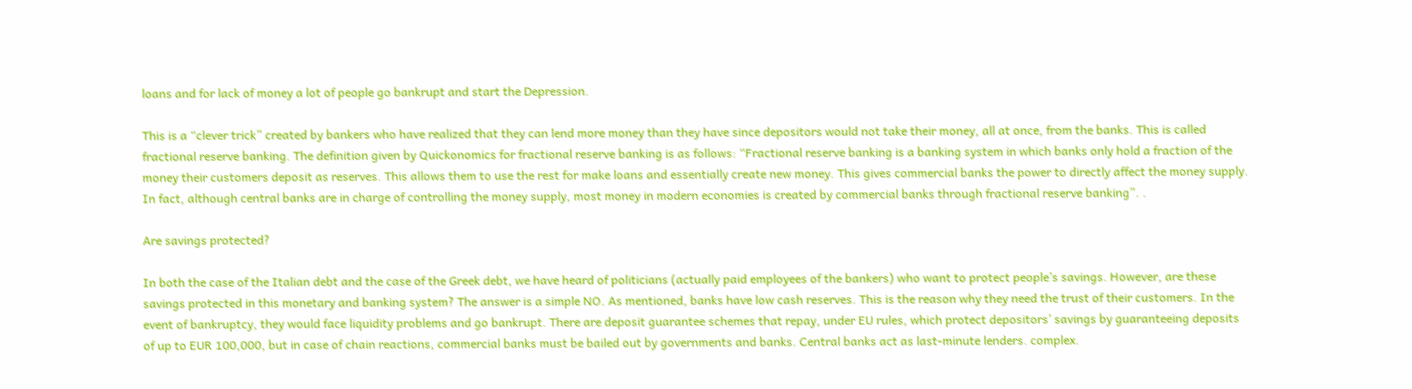loans and for lack of money a lot of people go bankrupt and start the Depression.

This is a “clever trick” created by bankers who have realized that they can lend more money than they have since depositors would not take their money, all at once, from the banks. This is called fractional reserve banking. The definition given by Quickonomics for fractional reserve banking is as follows: “Fractional reserve banking is a banking system in which banks only hold a fraction of the money their customers deposit as reserves. This allows them to use the rest for make loans and essentially create new money. This gives commercial banks the power to directly affect the money supply. In fact, although central banks are in charge of controlling the money supply, most money in modern economies is created by commercial banks through fractional reserve banking”. .

Are savings protected?

In both the case of the Italian debt and the case of the Greek debt, we have heard of politicians (actually paid employees of the bankers) who want to protect people’s savings. However, are these savings protected in this monetary and banking system? The answer is a simple NO. As mentioned, banks have low cash reserves. This is the reason why they need the trust of their customers. In the event of bankruptcy, they would face liquidity problems and go bankrupt. There are deposit guarantee schemes that repay, under EU rules, which protect depositors’ savings by guaranteeing deposits of up to EUR 100,000, but in case of chain reactions, commercial banks must be bailed out by governments and banks. Central banks act as last-minute lenders. complex.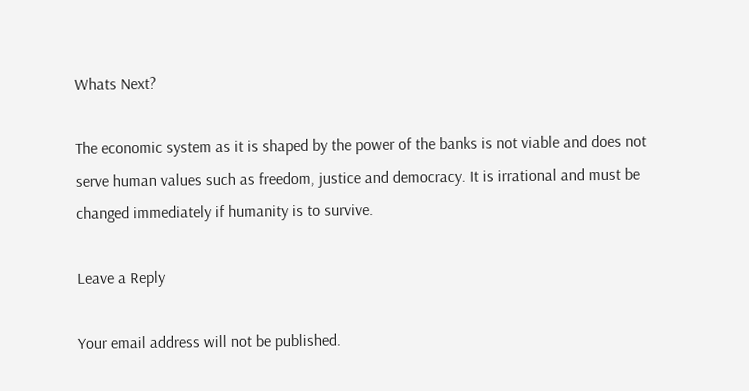Whats Next?

The economic system as it is shaped by the power of the banks is not viable and does not serve human values such as freedom, justice and democracy. It is irrational and must be changed immediately if humanity is to survive.

Leave a Reply

Your email address will not be published.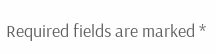Required fields are marked *